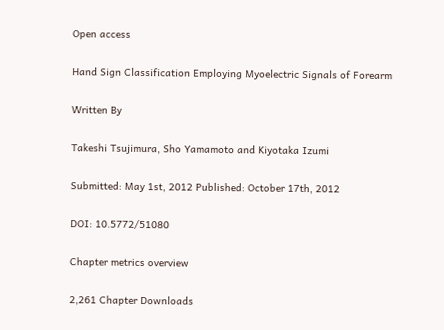Open access

Hand Sign Classification Employing Myoelectric Signals of Forearm

Written By

Takeshi Tsujimura, Sho Yamamoto and Kiyotaka Izumi

Submitted: May 1st, 2012 Published: October 17th, 2012

DOI: 10.5772/51080

Chapter metrics overview

2,261 Chapter Downloads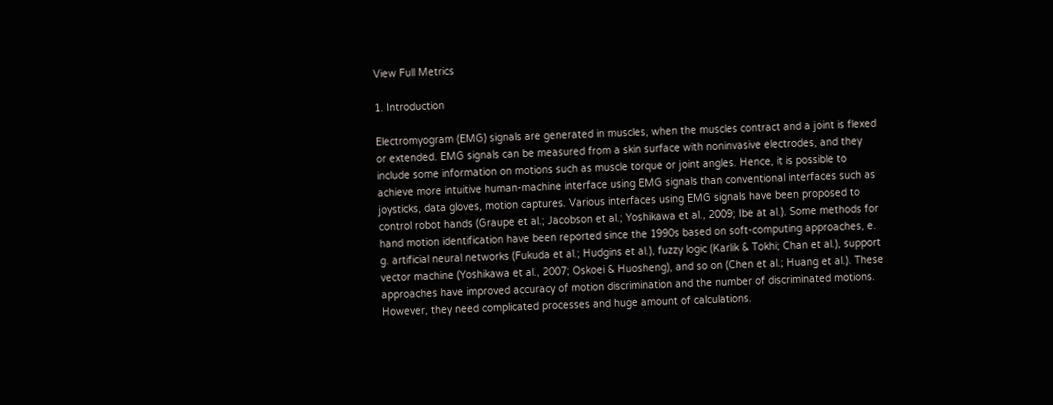View Full Metrics

1. Introduction

Electromyogram (EMG) signals are generated in muscles, when the muscles contract and a joint is flexed or extended. EMG signals can be measured from a skin surface with noninvasive electrodes, and they include some information on motions such as muscle torque or joint angles. Hence, it is possible to achieve more intuitive human-machine interface using EMG signals than conventional interfaces such as joysticks, data gloves, motion captures. Various interfaces using EMG signals have been proposed to control robot hands (Graupe et al.; Jacobson et al.; Yoshikawa et al., 2009; Ibe at al.). Some methods for hand motion identification have been reported since the 1990s based on soft-computing approaches, e. g. artificial neural networks (Fukuda et al.; Hudgins et al.), fuzzy logic (Karlik & Tokhi; Chan et al.), support vector machine (Yoshikawa et al., 2007; Oskoei & Huosheng), and so on (Chen et al.; Huang et al.). These approaches have improved accuracy of motion discrimination and the number of discriminated motions. However, they need complicated processes and huge amount of calculations.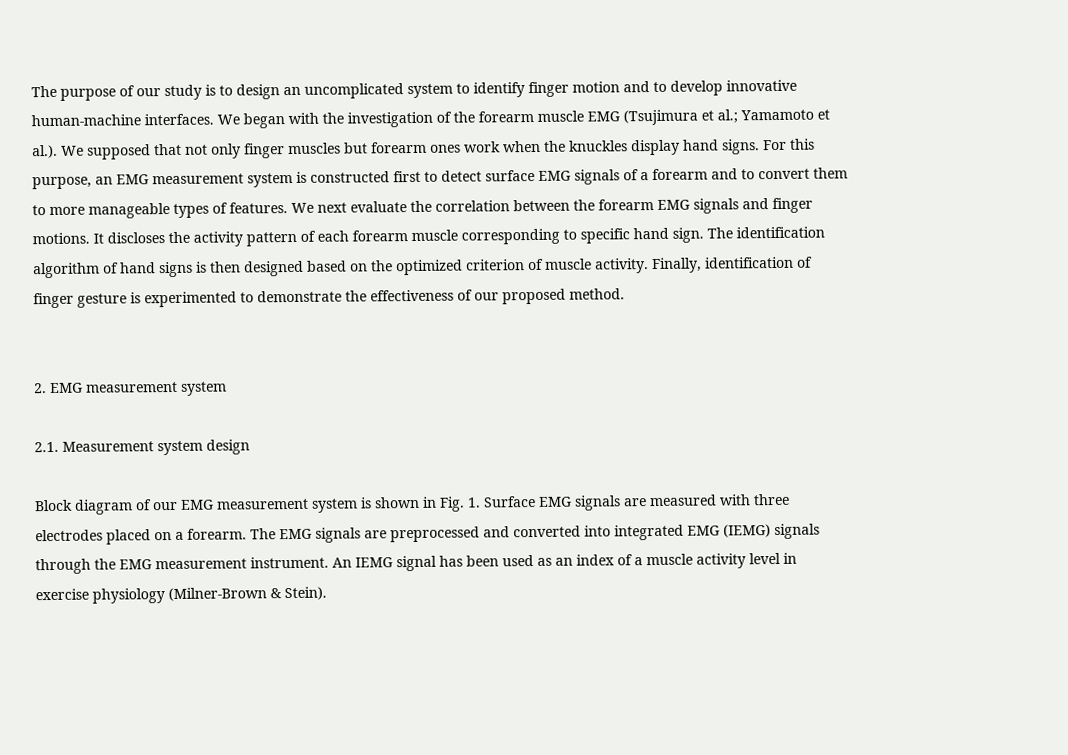The purpose of our study is to design an uncomplicated system to identify finger motion and to develop innovative human-machine interfaces. We began with the investigation of the forearm muscle EMG (Tsujimura et al.; Yamamoto et al.). We supposed that not only finger muscles but forearm ones work when the knuckles display hand signs. For this purpose, an EMG measurement system is constructed first to detect surface EMG signals of a forearm and to convert them to more manageable types of features. We next evaluate the correlation between the forearm EMG signals and finger motions. It discloses the activity pattern of each forearm muscle corresponding to specific hand sign. The identification algorithm of hand signs is then designed based on the optimized criterion of muscle activity. Finally, identification of finger gesture is experimented to demonstrate the effectiveness of our proposed method.


2. EMG measurement system

2.1. Measurement system design

Block diagram of our EMG measurement system is shown in Fig. 1. Surface EMG signals are measured with three electrodes placed on a forearm. The EMG signals are preprocessed and converted into integrated EMG (IEMG) signals through the EMG measurement instrument. An IEMG signal has been used as an index of a muscle activity level in exercise physiology (Milner-Brown & Stein).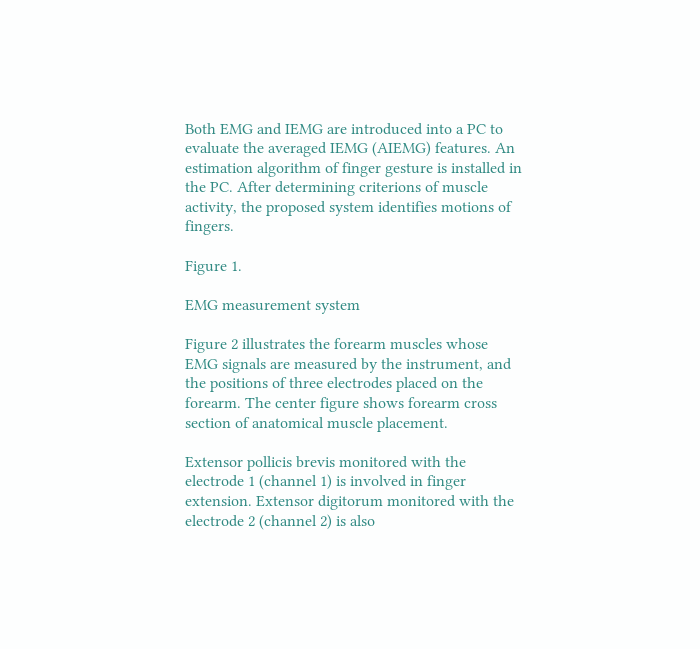Both EMG and IEMG are introduced into a PC to evaluate the averaged IEMG (AIEMG) features. An estimation algorithm of finger gesture is installed in the PC. After determining criterions of muscle activity, the proposed system identifies motions of fingers.

Figure 1.

EMG measurement system

Figure 2 illustrates the forearm muscles whose EMG signals are measured by the instrument, and the positions of three electrodes placed on the forearm. The center figure shows forearm cross section of anatomical muscle placement.

Extensor pollicis brevis monitored with the electrode 1 (channel 1) is involved in finger extension. Extensor digitorum monitored with the electrode 2 (channel 2) is also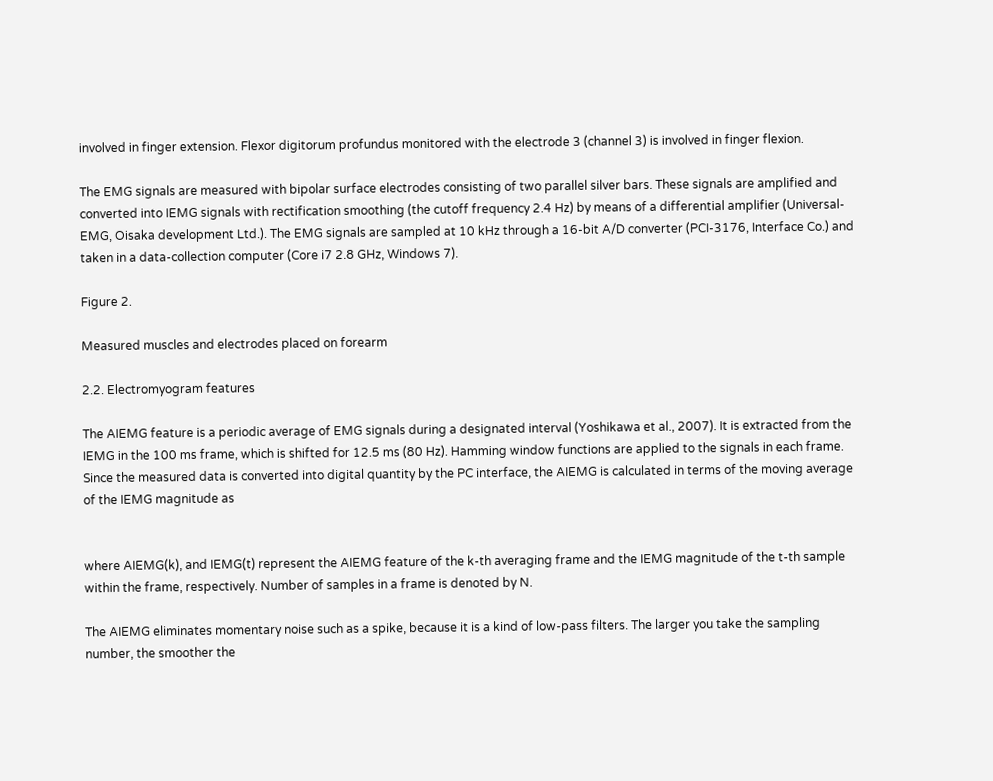involved in finger extension. Flexor digitorum profundus monitored with the electrode 3 (channel 3) is involved in finger flexion.

The EMG signals are measured with bipolar surface electrodes consisting of two parallel silver bars. These signals are amplified and converted into IEMG signals with rectification smoothing (the cutoff frequency 2.4 Hz) by means of a differential amplifier (Universal-EMG, Oisaka development Ltd.). The EMG signals are sampled at 10 kHz through a 16-bit A/D converter (PCI-3176, Interface Co.) and taken in a data-collection computer (Core i7 2.8 GHz, Windows 7).

Figure 2.

Measured muscles and electrodes placed on forearm

2.2. Electromyogram features

The AIEMG feature is a periodic average of EMG signals during a designated interval (Yoshikawa et al., 2007). It is extracted from the IEMG in the 100 ms frame, which is shifted for 12.5 ms (80 Hz). Hamming window functions are applied to the signals in each frame. Since the measured data is converted into digital quantity by the PC interface, the AIEMG is calculated in terms of the moving average of the IEMG magnitude as


where AIEMG(k), and IEMG(t) represent the AIEMG feature of the k-th averaging frame and the IEMG magnitude of the t-th sample within the frame, respectively. Number of samples in a frame is denoted by N.

The AIEMG eliminates momentary noise such as a spike, because it is a kind of low-pass filters. The larger you take the sampling number, the smoother the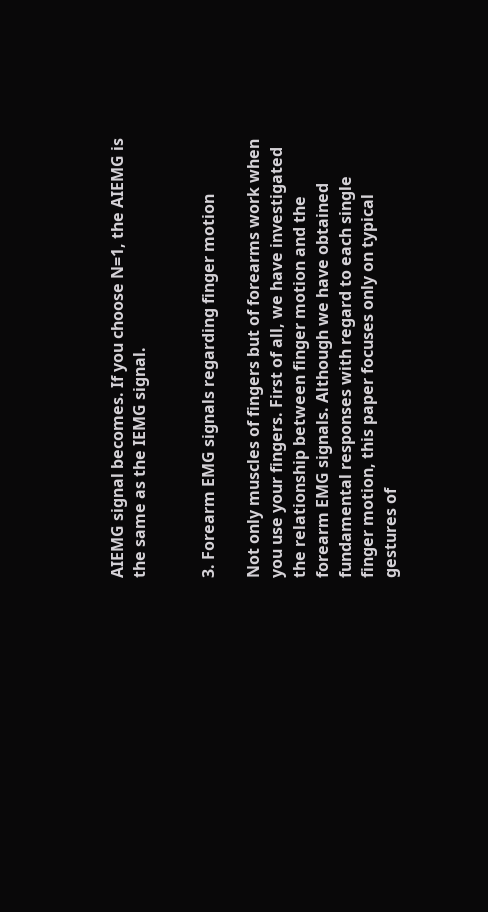AIEMG signal becomes. If you choose N=1, the AIEMG is the same as the IEMG signal.


3. Forearm EMG signals regarding finger motion

Not only muscles of fingers but of forearms work when you use your fingers. First of all, we have investigated the relationship between finger motion and the forearm EMG signals. Although we have obtained fundamental responses with regard to each single finger motion, this paper focuses only on typical gestures of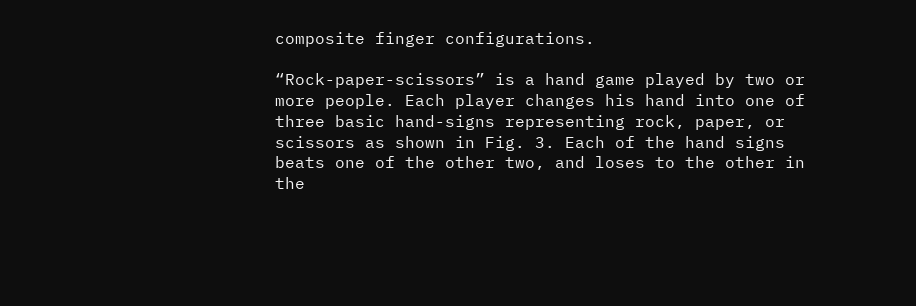composite finger configurations.

“Rock-paper-scissors” is a hand game played by two or more people. Each player changes his hand into one of three basic hand-signs representing rock, paper, or scissors as shown in Fig. 3. Each of the hand signs beats one of the other two, and loses to the other in the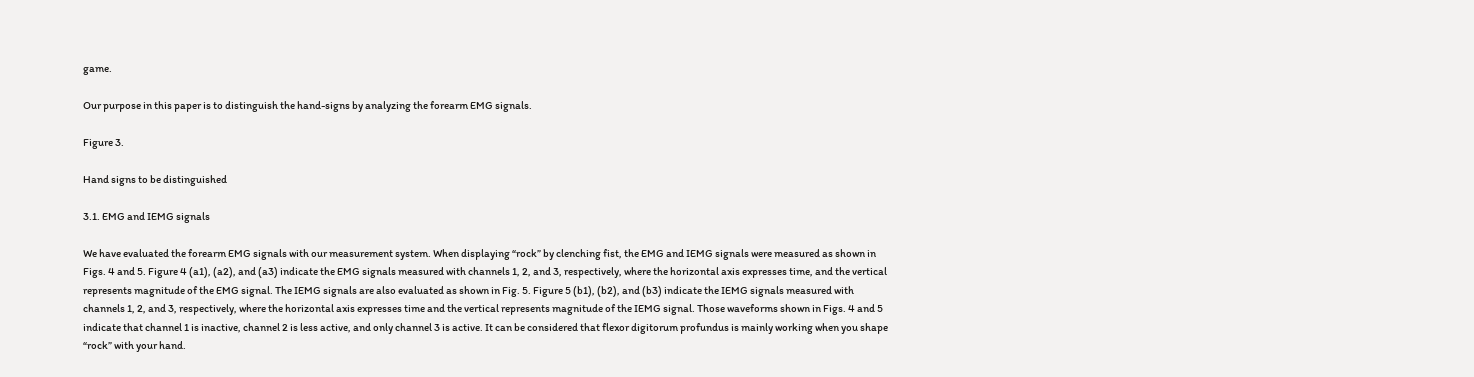game.

Our purpose in this paper is to distinguish the hand-signs by analyzing the forearm EMG signals.

Figure 3.

Hand signs to be distinguished

3.1. EMG and IEMG signals

We have evaluated the forearm EMG signals with our measurement system. When displaying “rock” by clenching fist, the EMG and IEMG signals were measured as shown in Figs. 4 and 5. Figure 4 (a1), (a2), and (a3) indicate the EMG signals measured with channels 1, 2, and 3, respectively, where the horizontal axis expresses time, and the vertical represents magnitude of the EMG signal. The IEMG signals are also evaluated as shown in Fig. 5. Figure 5 (b1), (b2), and (b3) indicate the IEMG signals measured with channels 1, 2, and 3, respectively, where the horizontal axis expresses time and the vertical represents magnitude of the IEMG signal. Those waveforms shown in Figs. 4 and 5 indicate that channel 1 is inactive, channel 2 is less active, and only channel 3 is active. It can be considered that flexor digitorum profundus is mainly working when you shape “rock” with your hand.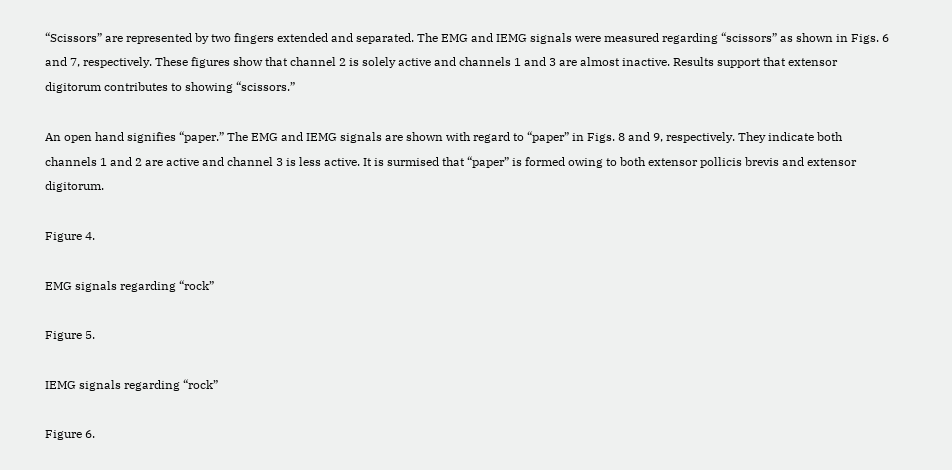“Scissors” are represented by two fingers extended and separated. The EMG and IEMG signals were measured regarding “scissors” as shown in Figs. 6 and 7, respectively. These figures show that channel 2 is solely active and channels 1 and 3 are almost inactive. Results support that extensor digitorum contributes to showing “scissors.”

An open hand signifies “paper.” The EMG and IEMG signals are shown with regard to “paper” in Figs. 8 and 9, respectively. They indicate both channels 1 and 2 are active and channel 3 is less active. It is surmised that “paper” is formed owing to both extensor pollicis brevis and extensor digitorum.

Figure 4.

EMG signals regarding “rock”

Figure 5.

IEMG signals regarding “rock”

Figure 6.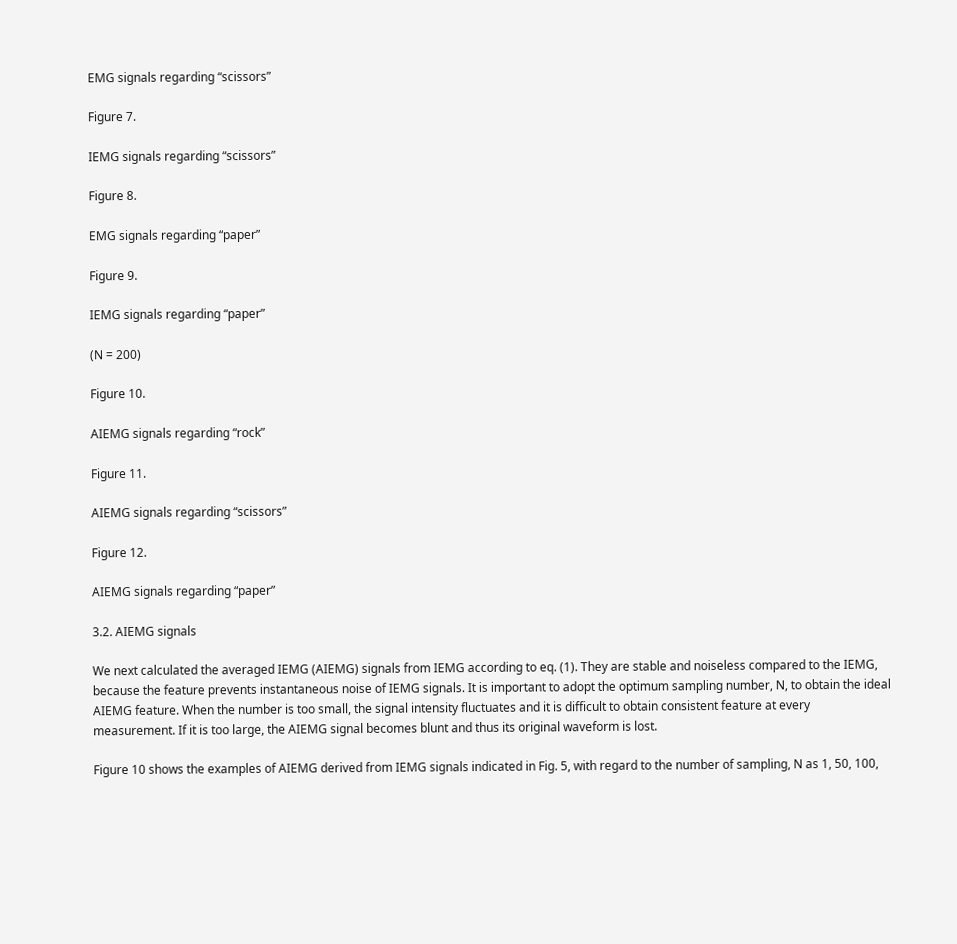EMG signals regarding “scissors”

Figure 7.

IEMG signals regarding “scissors”

Figure 8.

EMG signals regarding “paper”

Figure 9.

IEMG signals regarding “paper”

(N = 200)

Figure 10.

AIEMG signals regarding “rock”

Figure 11.

AIEMG signals regarding “scissors”

Figure 12.

AIEMG signals regarding “paper”

3.2. AIEMG signals

We next calculated the averaged IEMG (AIEMG) signals from IEMG according to eq. (1). They are stable and noiseless compared to the IEMG, because the feature prevents instantaneous noise of IEMG signals. It is important to adopt the optimum sampling number, N, to obtain the ideal AIEMG feature. When the number is too small, the signal intensity fluctuates and it is difficult to obtain consistent feature at every measurement. If it is too large, the AIEMG signal becomes blunt and thus its original waveform is lost.

Figure 10 shows the examples of AIEMG derived from IEMG signals indicated in Fig. 5, with regard to the number of sampling, N as 1, 50, 100,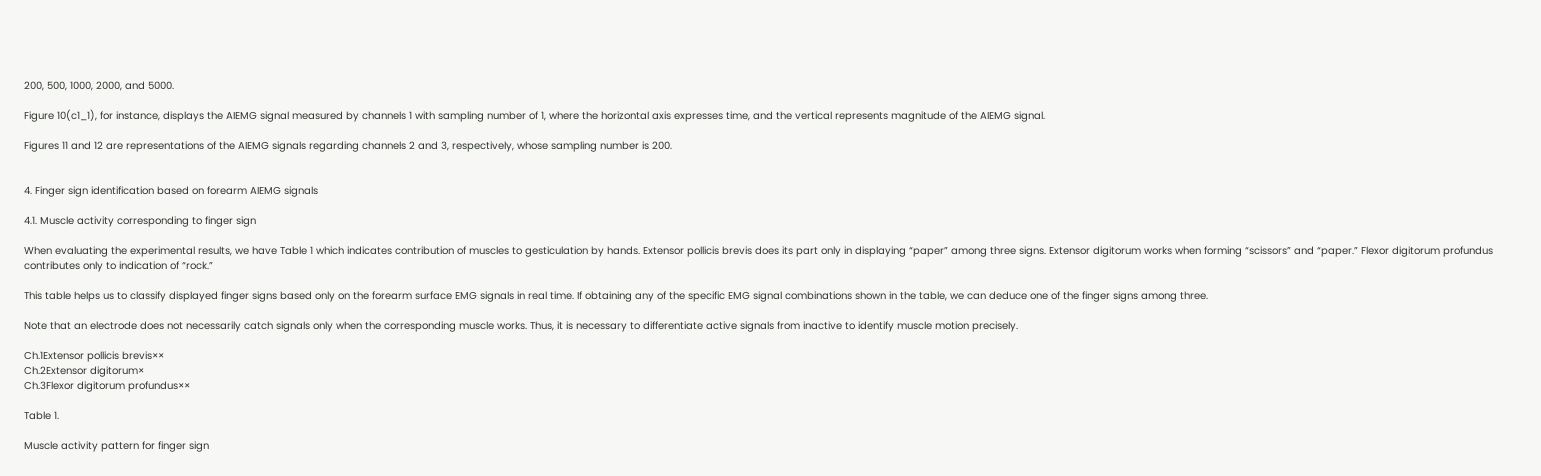200, 500, 1000, 2000, and 5000.

Figure 10(c1_1), for instance, displays the AIEMG signal measured by channels 1 with sampling number of 1, where the horizontal axis expresses time, and the vertical represents magnitude of the AIEMG signal.

Figures 11 and 12 are representations of the AIEMG signals regarding channels 2 and 3, respectively, whose sampling number is 200.


4. Finger sign identification based on forearm AIEMG signals

4.1. Muscle activity corresponding to finger sign

When evaluating the experimental results, we have Table 1 which indicates contribution of muscles to gesticulation by hands. Extensor pollicis brevis does its part only in displaying “paper” among three signs. Extensor digitorum works when forming “scissors” and “paper.” Flexor digitorum profundus contributes only to indication of “rock.”

This table helps us to classify displayed finger signs based only on the forearm surface EMG signals in real time. If obtaining any of the specific EMG signal combinations shown in the table, we can deduce one of the finger signs among three.

Note that an electrode does not necessarily catch signals only when the corresponding muscle works. Thus, it is necessary to differentiate active signals from inactive to identify muscle motion precisely.

Ch.1Extensor pollicis brevis××
Ch.2Extensor digitorum×
Ch.3Flexor digitorum profundus××

Table 1.

Muscle activity pattern for finger sign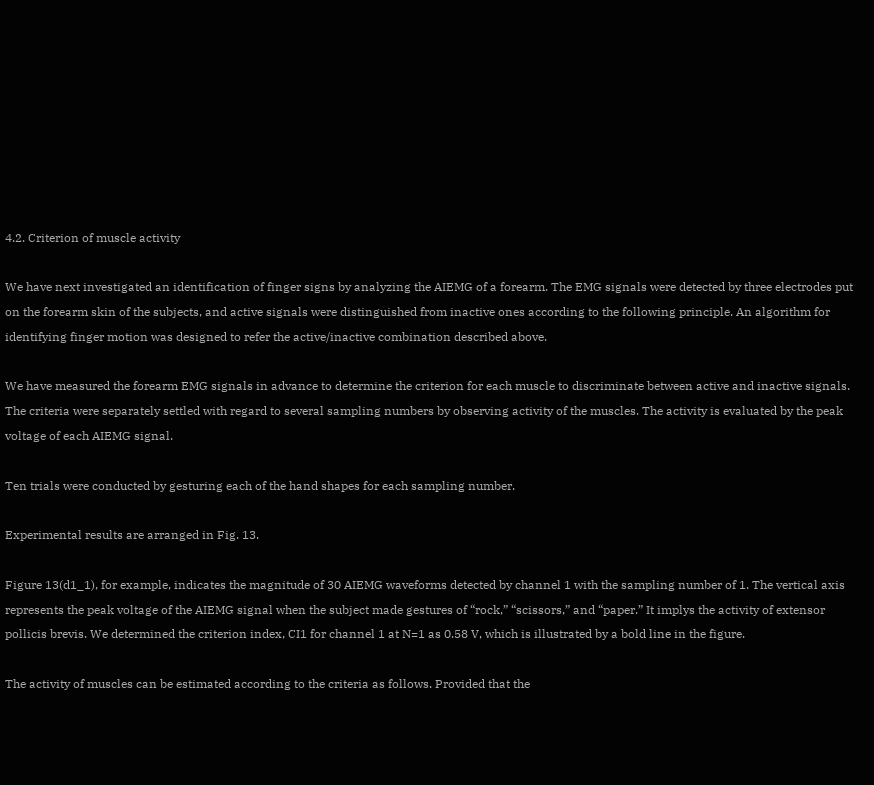4.2. Criterion of muscle activity

We have next investigated an identification of finger signs by analyzing the AIEMG of a forearm. The EMG signals were detected by three electrodes put on the forearm skin of the subjects, and active signals were distinguished from inactive ones according to the following principle. An algorithm for identifying finger motion was designed to refer the active/inactive combination described above.

We have measured the forearm EMG signals in advance to determine the criterion for each muscle to discriminate between active and inactive signals. The criteria were separately settled with regard to several sampling numbers by observing activity of the muscles. The activity is evaluated by the peak voltage of each AIEMG signal.

Ten trials were conducted by gesturing each of the hand shapes for each sampling number.

Experimental results are arranged in Fig. 13.

Figure 13(d1_1), for example, indicates the magnitude of 30 AIEMG waveforms detected by channel 1 with the sampling number of 1. The vertical axis represents the peak voltage of the AIEMG signal when the subject made gestures of “rock,” “scissors,” and “paper.” It implys the activity of extensor pollicis brevis. We determined the criterion index, CI1 for channel 1 at N=1 as 0.58 V, which is illustrated by a bold line in the figure.

The activity of muscles can be estimated according to the criteria as follows. Provided that the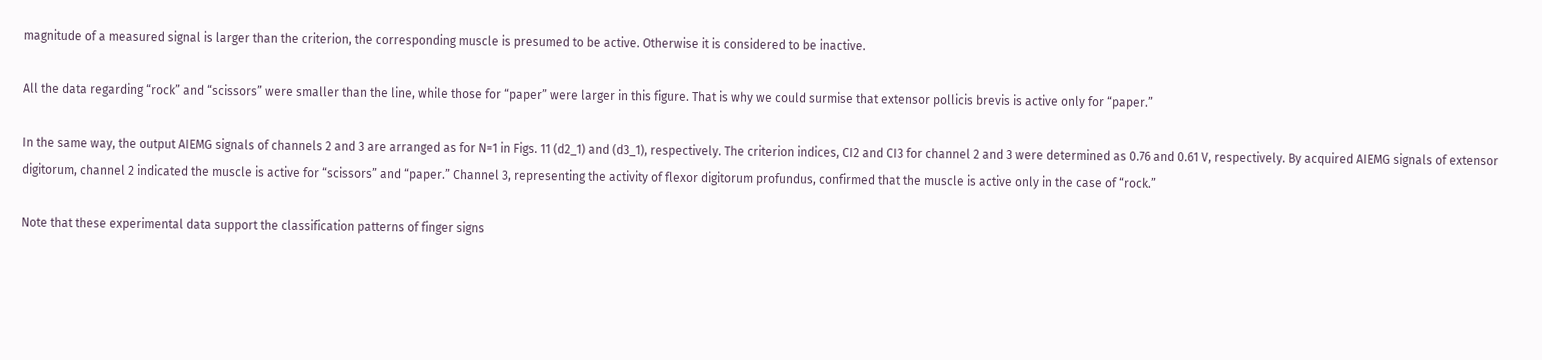magnitude of a measured signal is larger than the criterion, the corresponding muscle is presumed to be active. Otherwise it is considered to be inactive.

All the data regarding “rock” and “scissors” were smaller than the line, while those for “paper” were larger in this figure. That is why we could surmise that extensor pollicis brevis is active only for “paper.”

In the same way, the output AIEMG signals of channels 2 and 3 are arranged as for N=1 in Figs. 11 (d2_1) and (d3_1), respectively. The criterion indices, CI2 and CI3 for channel 2 and 3 were determined as 0.76 and 0.61 V, respectively. By acquired AIEMG signals of extensor digitorum, channel 2 indicated the muscle is active for “scissors” and “paper.” Channel 3, representing the activity of flexor digitorum profundus, confirmed that the muscle is active only in the case of “rock.”

Note that these experimental data support the classification patterns of finger signs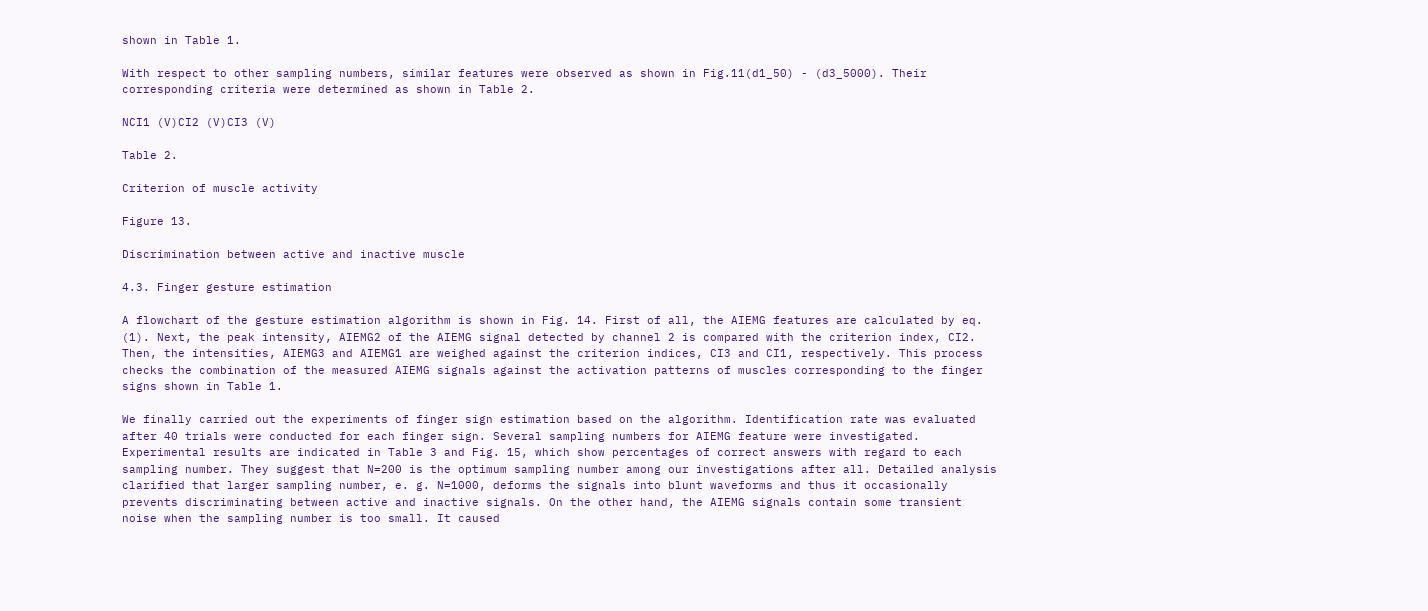shown in Table 1.

With respect to other sampling numbers, similar features were observed as shown in Fig.11(d1_50) - (d3_5000). Their corresponding criteria were determined as shown in Table 2.

NCI1 (V)CI2 (V)CI3 (V)

Table 2.

Criterion of muscle activity

Figure 13.

Discrimination between active and inactive muscle

4.3. Finger gesture estimation

A flowchart of the gesture estimation algorithm is shown in Fig. 14. First of all, the AIEMG features are calculated by eq. (1). Next, the peak intensity, AIEMG2 of the AIEMG signal detected by channel 2 is compared with the criterion index, CI2. Then, the intensities, AIEMG3 and AIEMG1 are weighed against the criterion indices, CI3 and CI1, respectively. This process checks the combination of the measured AIEMG signals against the activation patterns of muscles corresponding to the finger signs shown in Table 1.

We finally carried out the experiments of finger sign estimation based on the algorithm. Identification rate was evaluated after 40 trials were conducted for each finger sign. Several sampling numbers for AIEMG feature were investigated. Experimental results are indicated in Table 3 and Fig. 15, which show percentages of correct answers with regard to each sampling number. They suggest that N=200 is the optimum sampling number among our investigations after all. Detailed analysis clarified that larger sampling number, e. g. N=1000, deforms the signals into blunt waveforms and thus it occasionally prevents discriminating between active and inactive signals. On the other hand, the AIEMG signals contain some transient noise when the sampling number is too small. It caused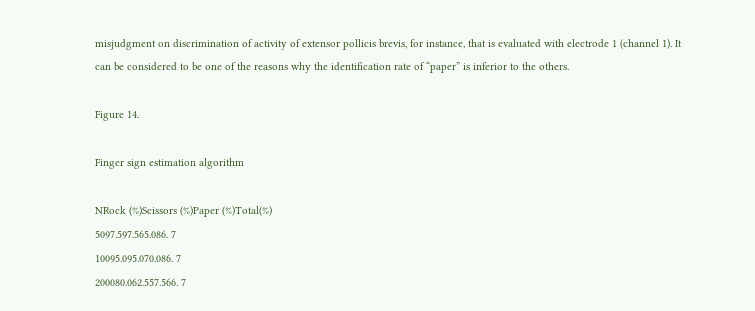misjudgment on discrimination of activity of extensor pollicis brevis, for instance, that is evaluated with electrode 1 (channel 1). It can be considered to be one of the reasons why the identification rate of “paper” is inferior to the others.

Figure 14.

Finger sign estimation algorithm

NRock (%)Scissors (%)Paper (%)Total(%)
5097.597.565.086. 7
10095.095.070.086. 7
200080.062.557.566. 7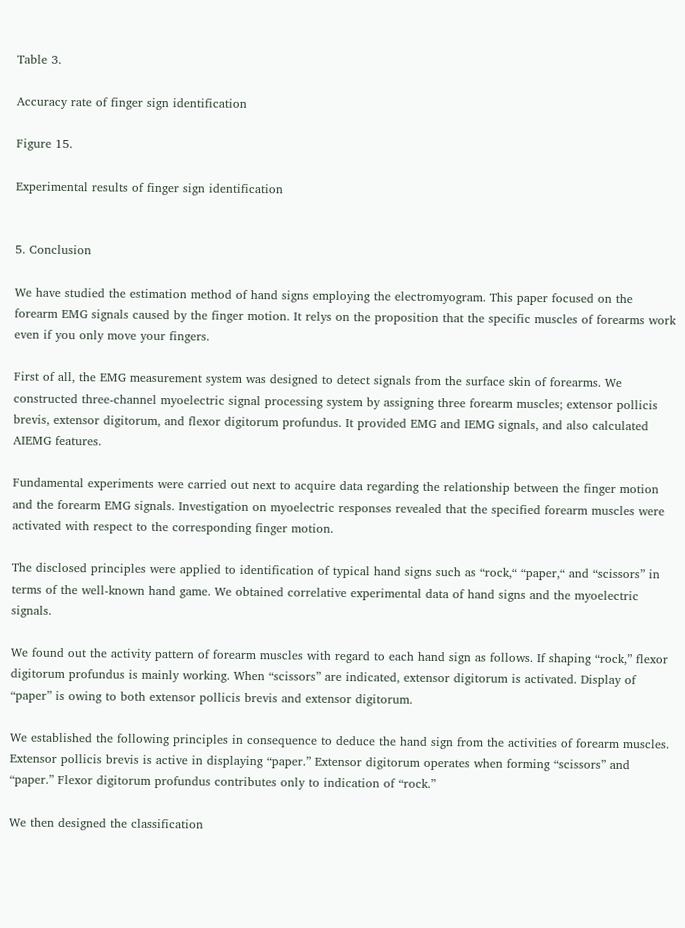Table 3.

Accuracy rate of finger sign identification

Figure 15.

Experimental results of finger sign identification


5. Conclusion

We have studied the estimation method of hand signs employing the electromyogram. This paper focused on the forearm EMG signals caused by the finger motion. It relys on the proposition that the specific muscles of forearms work even if you only move your fingers.

First of all, the EMG measurement system was designed to detect signals from the surface skin of forearms. We constructed three-channel myoelectric signal processing system by assigning three forearm muscles; extensor pollicis brevis, extensor digitorum, and flexor digitorum profundus. It provided EMG and IEMG signals, and also calculated AIEMG features.

Fundamental experiments were carried out next to acquire data regarding the relationship between the finger motion and the forearm EMG signals. Investigation on myoelectric responses revealed that the specified forearm muscles were activated with respect to the corresponding finger motion.

The disclosed principles were applied to identification of typical hand signs such as “rock,“ “paper,“ and “scissors” in terms of the well-known hand game. We obtained correlative experimental data of hand signs and the myoelectric signals.

We found out the activity pattern of forearm muscles with regard to each hand sign as follows. If shaping “rock,” flexor digitorum profundus is mainly working. When “scissors” are indicated, extensor digitorum is activated. Display of “paper” is owing to both extensor pollicis brevis and extensor digitorum.

We established the following principles in consequence to deduce the hand sign from the activities of forearm muscles. Extensor pollicis brevis is active in displaying “paper.” Extensor digitorum operates when forming “scissors” and “paper.” Flexor digitorum profundus contributes only to indication of “rock.”

We then designed the classification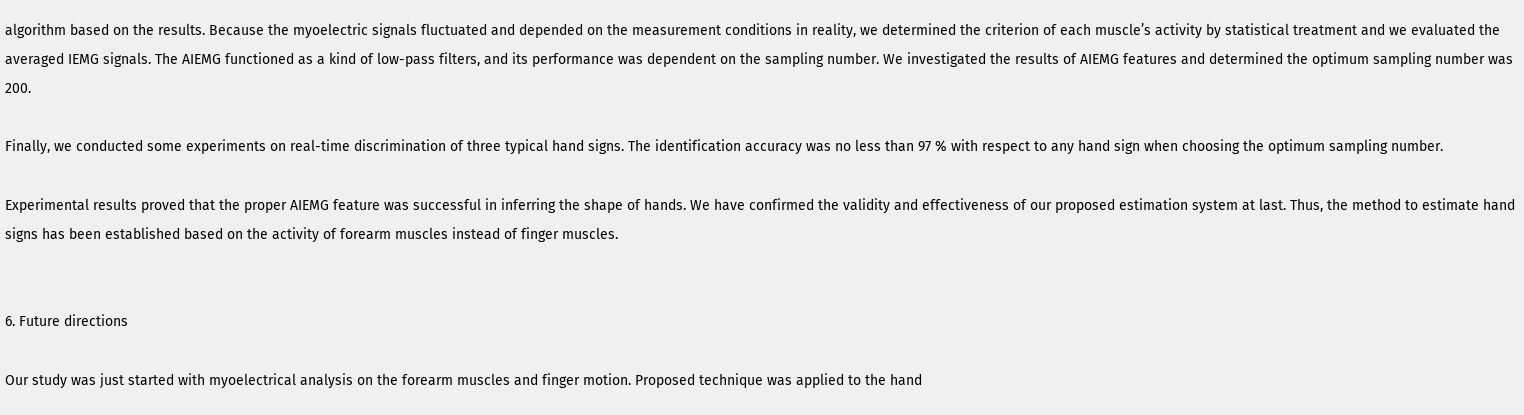algorithm based on the results. Because the myoelectric signals fluctuated and depended on the measurement conditions in reality, we determined the criterion of each muscle’s activity by statistical treatment and we evaluated the averaged IEMG signals. The AIEMG functioned as a kind of low-pass filters, and its performance was dependent on the sampling number. We investigated the results of AIEMG features and determined the optimum sampling number was 200.

Finally, we conducted some experiments on real-time discrimination of three typical hand signs. The identification accuracy was no less than 97 % with respect to any hand sign when choosing the optimum sampling number.

Experimental results proved that the proper AIEMG feature was successful in inferring the shape of hands. We have confirmed the validity and effectiveness of our proposed estimation system at last. Thus, the method to estimate hand signs has been established based on the activity of forearm muscles instead of finger muscles.


6. Future directions

Our study was just started with myoelectrical analysis on the forearm muscles and finger motion. Proposed technique was applied to the hand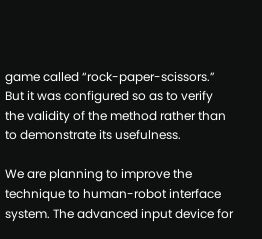game called “rock-paper-scissors.” But it was configured so as to verify the validity of the method rather than to demonstrate its usefulness.

We are planning to improve the technique to human-robot interface system. The advanced input device for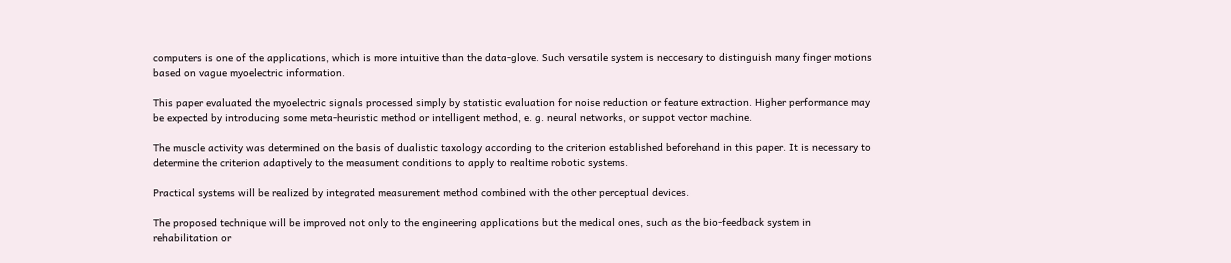computers is one of the applications, which is more intuitive than the data-glove. Such versatile system is neccesary to distinguish many finger motions based on vague myoelectric information.

This paper evaluated the myoelectric signals processed simply by statistic evaluation for noise reduction or feature extraction. Higher performance may be expected by introducing some meta-heuristic method or intelligent method, e. g. neural networks, or suppot vector machine.

The muscle activity was determined on the basis of dualistic taxology according to the criterion established beforehand in this paper. It is necessary to determine the criterion adaptively to the measument conditions to apply to realtime robotic systems.

Practical systems will be realized by integrated measurement method combined with the other perceptual devices.

The proposed technique will be improved not only to the engineering applications but the medical ones, such as the bio-feedback system in rehabilitation or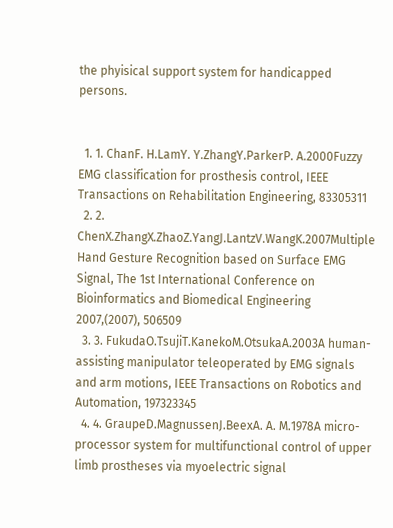the phyisical support system for handicapped persons.


  1. 1. ChanF. H.LamY. Y.ZhangY.ParkerP. A.2000Fuzzy EMG classification for prosthesis control, IEEE Transactions on Rehabilitation Engineering, 83305311
  2. 2. ChenX.ZhangX.ZhaoZ.YangJ.LantzV.WangK.2007Multiple Hand Gesture Recognition based on Surface EMG Signal, The 1st International Conference on Bioinformatics and Biomedical Engineering 2007,(2007), 506509
  3. 3. FukudaO.TsujiT.KanekoM.OtsukaA.2003A human-assisting manipulator teleoperated by EMG signals and arm motions, IEEE Transactions on Robotics and Automation, 197323345
  4. 4. GraupeD.MagnussenJ.BeexA. A. M.1978A micro-processor system for multifunctional control of upper limb prostheses via myoelectric signal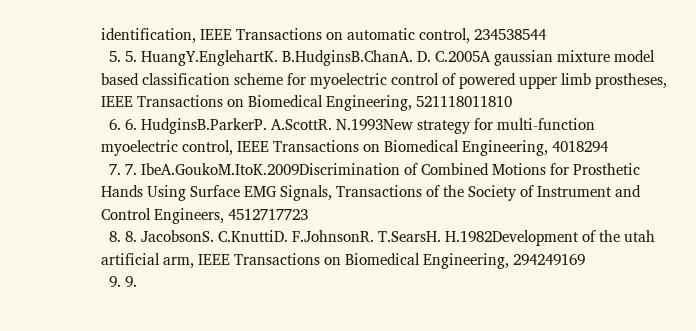identification, IEEE Transactions on automatic control, 234538544
  5. 5. HuangY.EnglehartK. B.HudginsB.ChanA. D. C.2005A gaussian mixture model based classification scheme for myoelectric control of powered upper limb prostheses, IEEE Transactions on Biomedical Engineering, 521118011810
  6. 6. HudginsB.ParkerP. A.ScottR. N.1993New strategy for multi-function myoelectric control, IEEE Transactions on Biomedical Engineering, 4018294
  7. 7. IbeA.GoukoM.ItoK.2009Discrimination of Combined Motions for Prosthetic Hands Using Surface EMG Signals, Transactions of the Society of Instrument and Control Engineers, 4512717723
  8. 8. JacobsonS. C.KnuttiD. F.JohnsonR. T.SearsH. H.1982Development of the utah artificial arm, IEEE Transactions on Biomedical Engineering, 294249169
  9. 9.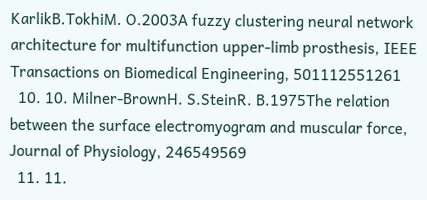KarlikB.TokhiM. O.2003A fuzzy clustering neural network architecture for multifunction upper-limb prosthesis, IEEE Transactions on Biomedical Engineering, 501112551261
  10. 10. Milner-BrownH. S.SteinR. B.1975The relation between the surface electromyogram and muscular force, Journal of Physiology, 246549569
  11. 11.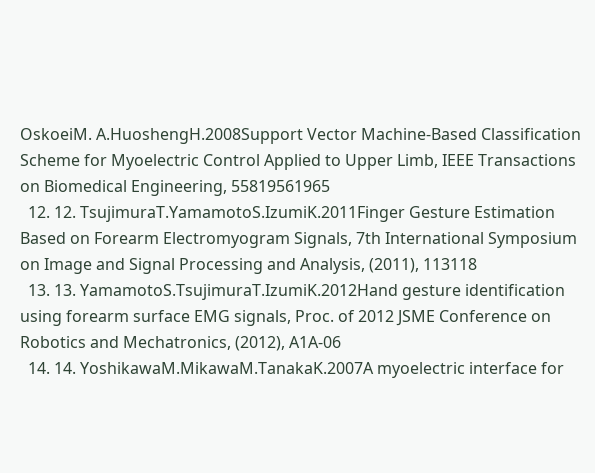OskoeiM. A.HuoshengH.2008Support Vector Machine-Based Classification Scheme for Myoelectric Control Applied to Upper Limb, IEEE Transactions on Biomedical Engineering, 55819561965
  12. 12. TsujimuraT.YamamotoS.IzumiK.2011Finger Gesture Estimation Based on Forearm Electromyogram Signals, 7th International Symposium on Image and Signal Processing and Analysis, (2011), 113118
  13. 13. YamamotoS.TsujimuraT.IzumiK.2012Hand gesture identification using forearm surface EMG signals, Proc. of 2012 JSME Conference on Robotics and Mechatronics, (2012), A1A-06
  14. 14. YoshikawaM.MikawaM.TanakaK.2007A myoelectric interface for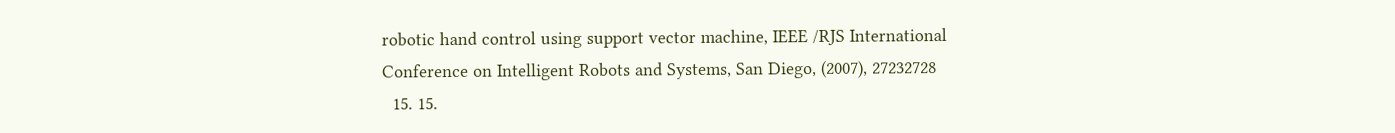robotic hand control using support vector machine, IEEE /RJS International Conference on Intelligent Robots and Systems, San Diego, (2007), 27232728
  15. 15.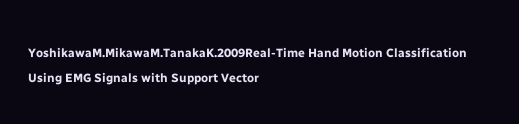YoshikawaM.MikawaM.TanakaK.2009Real-Time Hand Motion Classification Using EMG Signals with Support Vector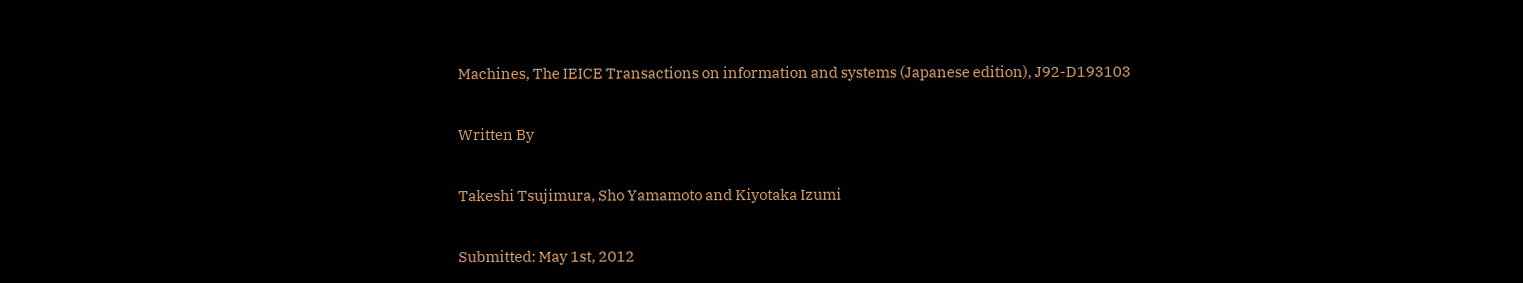Machines, The IEICE Transactions on information and systems (Japanese edition), J92-D193103

Written By

Takeshi Tsujimura, Sho Yamamoto and Kiyotaka Izumi

Submitted: May 1st, 2012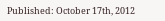Published: October 17th, 2012